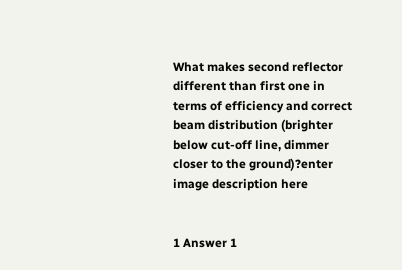What makes second reflector different than first one in terms of efficiency and correct beam distribution (brighter below cut-off line, dimmer closer to the ground)?enter image description here


1 Answer 1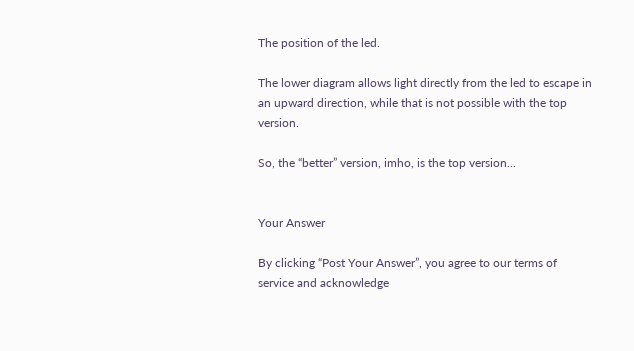The position of the led.

The lower diagram allows light directly from the led to escape in an upward direction, while that is not possible with the top version.

So, the “better” version, imho, is the top version...


Your Answer

By clicking “Post Your Answer”, you agree to our terms of service and acknowledge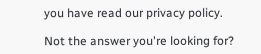you have read our privacy policy.

Not the answer you're looking for?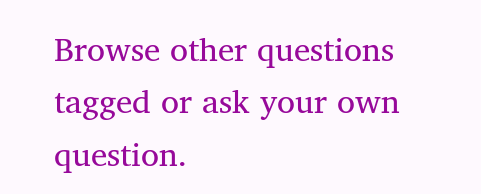Browse other questions tagged or ask your own question.